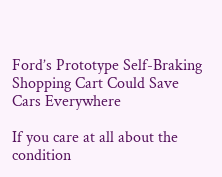Ford’s Prototype Self-Braking Shopping Cart Could Save Cars Everywhere

If you care at all about the condition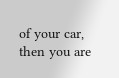of your car, then you are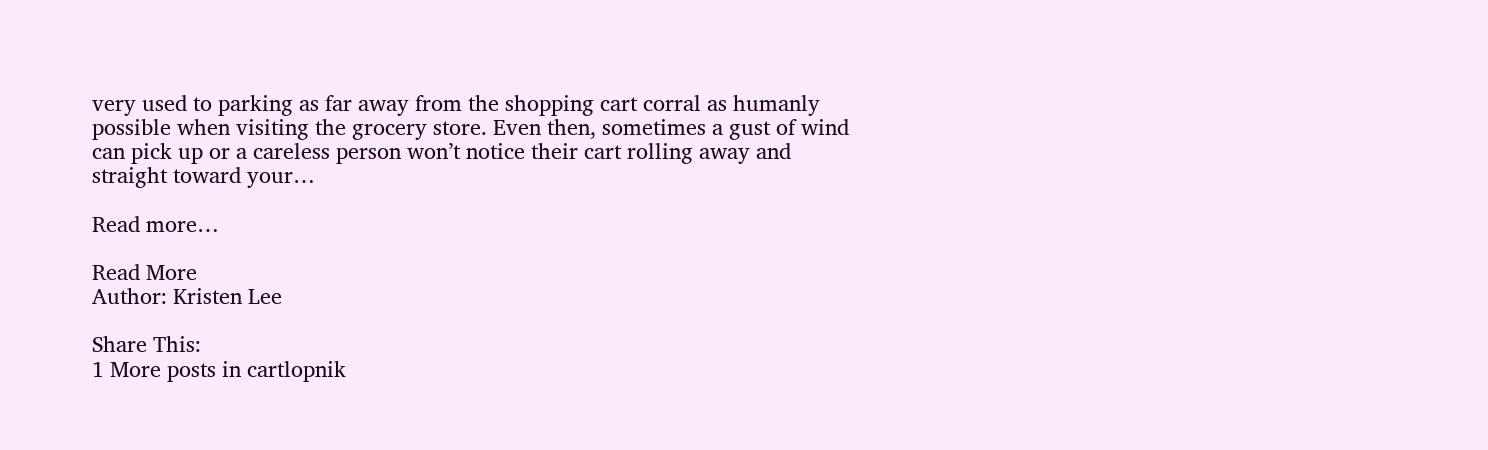very used to parking as far away from the shopping cart corral as humanly possible when visiting the grocery store. Even then, sometimes a gust of wind can pick up or a careless person won’t notice their cart rolling away and straight toward your…

Read more…

Read More
Author: Kristen Lee

Share This:
1 More posts in cartlopnik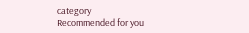category
Recommended for you